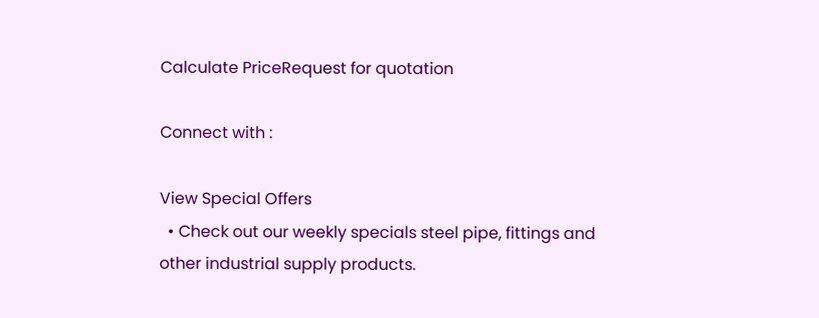Calculate PriceRequest for quotation

Connect with :

View Special Offers
  • Check out our weekly specials steel pipe, fittings and other industrial supply products.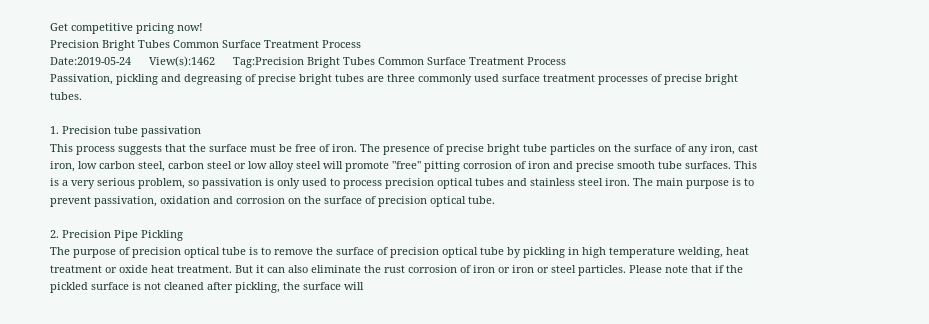Get competitive pricing now!
Precision Bright Tubes Common Surface Treatment Process
Date:2019-05-24      View(s):1462      Tag:Precision Bright Tubes Common Surface Treatment Process
Passivation, pickling and degreasing of precise bright tubes are three commonly used surface treatment processes of precise bright tubes.

1. Precision tube passivation
This process suggests that the surface must be free of iron. The presence of precise bright tube particles on the surface of any iron, cast iron, low carbon steel, carbon steel or low alloy steel will promote "free" pitting corrosion of iron and precise smooth tube surfaces. This is a very serious problem, so passivation is only used to process precision optical tubes and stainless steel iron. The main purpose is to prevent passivation, oxidation and corrosion on the surface of precision optical tube.

2. Precision Pipe Pickling
The purpose of precision optical tube is to remove the surface of precision optical tube by pickling in high temperature welding, heat treatment or oxide heat treatment. But it can also eliminate the rust corrosion of iron or iron or steel particles. Please note that if the pickled surface is not cleaned after pickling, the surface will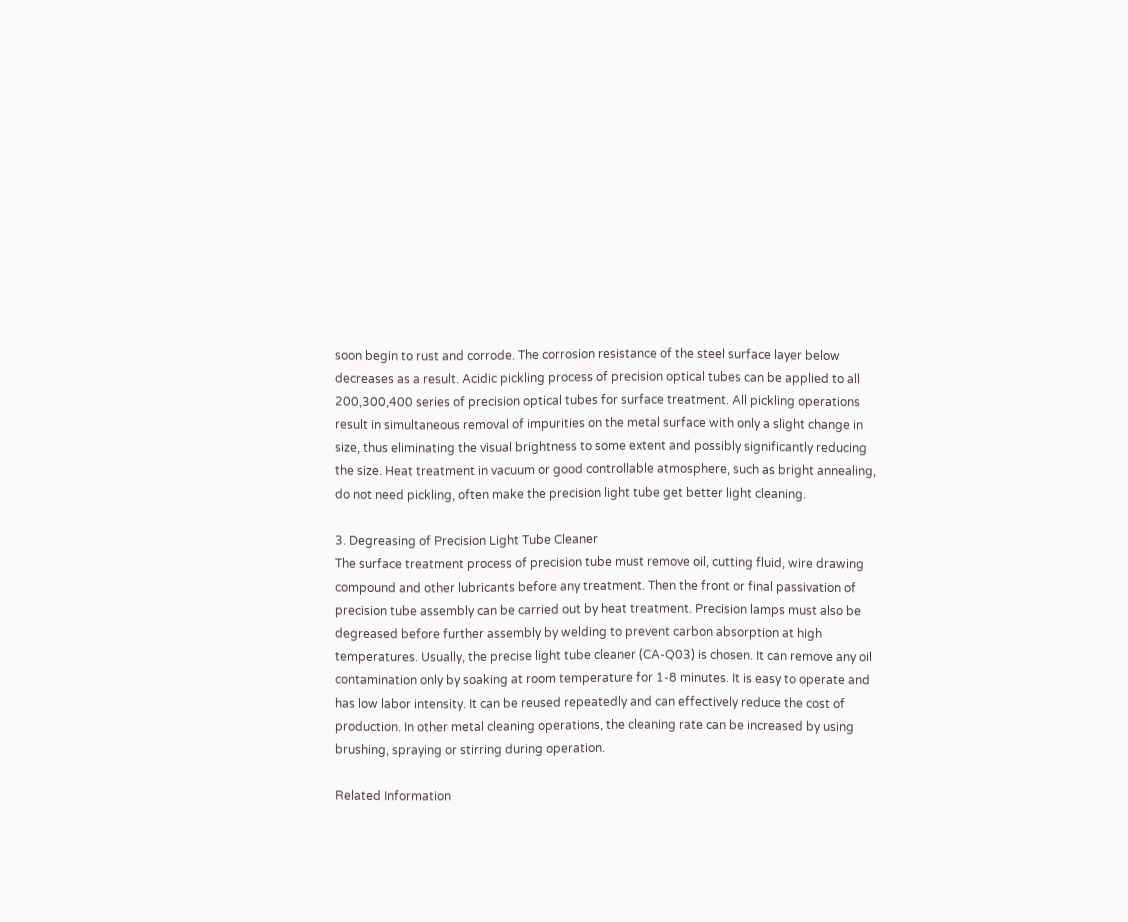soon begin to rust and corrode. The corrosion resistance of the steel surface layer below decreases as a result. Acidic pickling process of precision optical tubes can be applied to all 200,300,400 series of precision optical tubes for surface treatment. All pickling operations result in simultaneous removal of impurities on the metal surface with only a slight change in size, thus eliminating the visual brightness to some extent and possibly significantly reducing the size. Heat treatment in vacuum or good controllable atmosphere, such as bright annealing, do not need pickling, often make the precision light tube get better light cleaning.

3. Degreasing of Precision Light Tube Cleaner
The surface treatment process of precision tube must remove oil, cutting fluid, wire drawing compound and other lubricants before any treatment. Then the front or final passivation of precision tube assembly can be carried out by heat treatment. Precision lamps must also be degreased before further assembly by welding to prevent carbon absorption at high temperatures. Usually, the precise light tube cleaner (CA-Q03) is chosen. It can remove any oil contamination only by soaking at room temperature for 1-8 minutes. It is easy to operate and has low labor intensity. It can be reused repeatedly and can effectively reduce the cost of production. In other metal cleaning operations, the cleaning rate can be increased by using brushing, spraying or stirring during operation.

Related Information